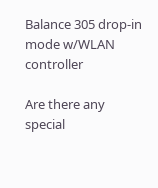Balance 305 drop-in mode w/WLAN controller

Are there any special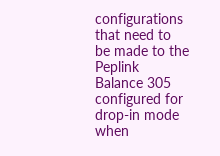configurations that need to be made to the Peplink Balance 305 configured for drop-in mode when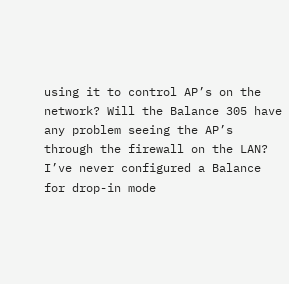using it to control AP’s on the network? Will the Balance 305 have any problem seeing the AP’s through the firewall on the LAN? I’ve never configured a Balance for drop-in mode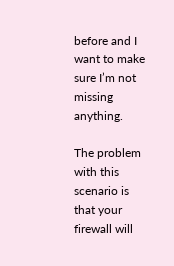before and I want to make sure I’m not missing anything.

The problem with this scenario is that your firewall will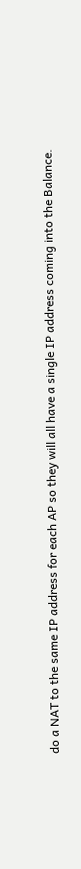do a NAT to the same IP address for each AP so they will all have a single IP address coming into the Balance.